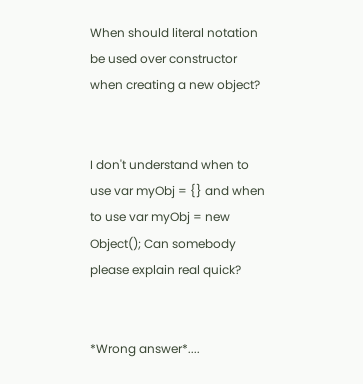When should literal notation be used over constructor when creating a new object?


I don't understand when to use var myObj = {} and when to use var myObj = new Object(); Can somebody please explain real quick?


*Wrong answer*....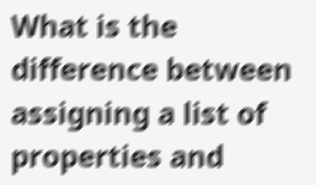What is the difference between assigning a list of properties and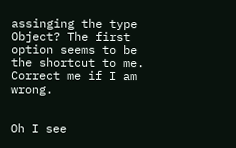assinging the type Object? The first option seems to be the shortcut to me. Correct me if I am wrong.


Oh I see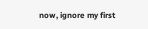now, ignore my first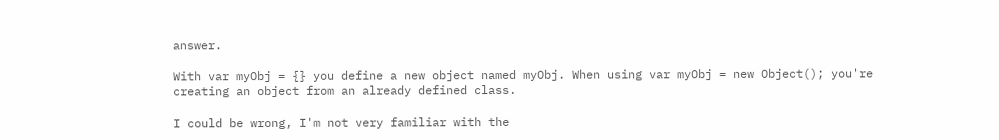answer.

With var myObj = {} you define a new object named myObj. When using var myObj = new Object(); you're creating an object from an already defined class.

I could be wrong, I'm not very familiar with the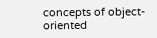concepts of object-oriented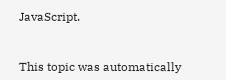JavaScript.


This topic was automatically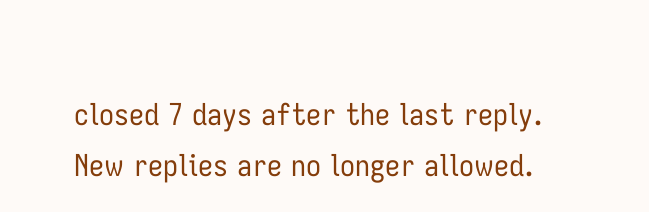closed 7 days after the last reply. New replies are no longer allowed.